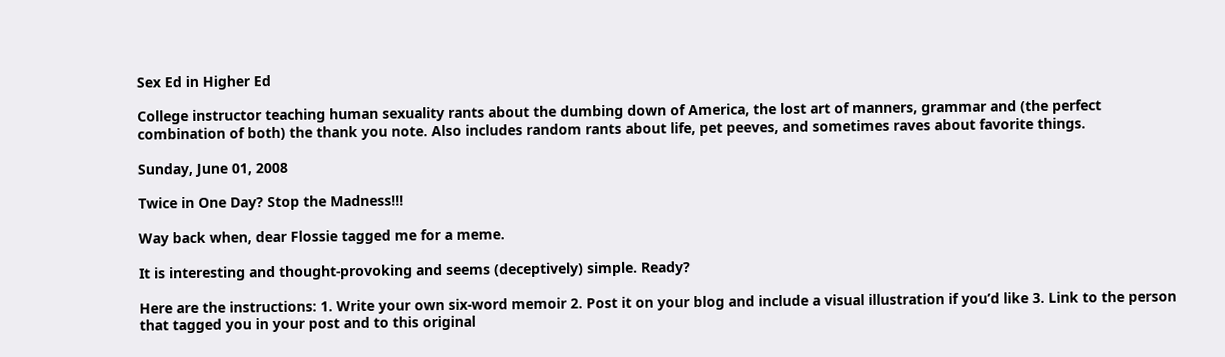Sex Ed in Higher Ed

College instructor teaching human sexuality rants about the dumbing down of America, the lost art of manners, grammar and (the perfect combination of both) the thank you note. Also includes random rants about life, pet peeves, and sometimes raves about favorite things.

Sunday, June 01, 2008

Twice in One Day? Stop the Madness!!!

Way back when, dear Flossie tagged me for a meme.

It is interesting and thought-provoking and seems (deceptively) simple. Ready?

Here are the instructions: 1. Write your own six-word memoir 2. Post it on your blog and include a visual illustration if you’d like 3. Link to the person that tagged you in your post and to this original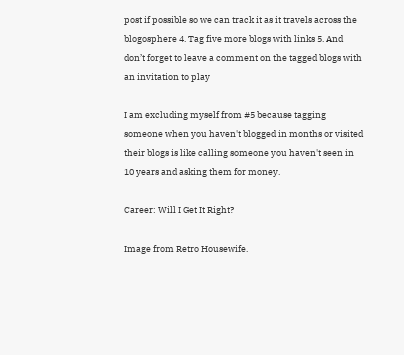post if possible so we can track it as it travels across the blogosphere 4. Tag five more blogs with links 5. And don’t forget to leave a comment on the tagged blogs with an invitation to play

I am excluding myself from #5 because tagging someone when you haven't blogged in months or visited their blogs is like calling someone you haven't seen in 10 years and asking them for money.

Career: Will I Get It Right?

Image from Retro Housewife.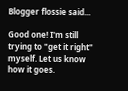Blogger flossie said...

Good one! I'm still trying to "get it right" myself. Let us know how it goes.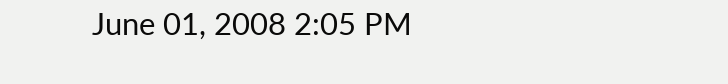June 01, 2008 2:05 PM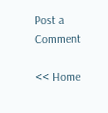Post a Comment

<< Home